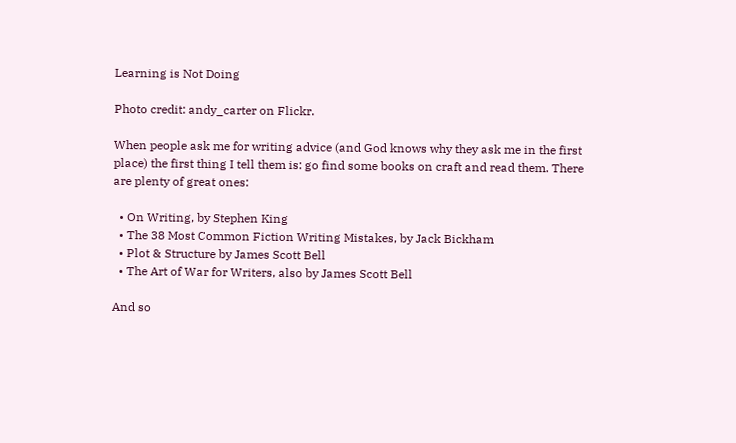Learning is Not Doing

Photo credit: andy_carter on Flickr.

When people ask me for writing advice (and God knows why they ask me in the first place) the first thing I tell them is: go find some books on craft and read them. There are plenty of great ones:

  • On Writing, by Stephen King
  • The 38 Most Common Fiction Writing Mistakes, by Jack Bickham
  • Plot & Structure by James Scott Bell
  • The Art of War for Writers, also by James Scott Bell

And so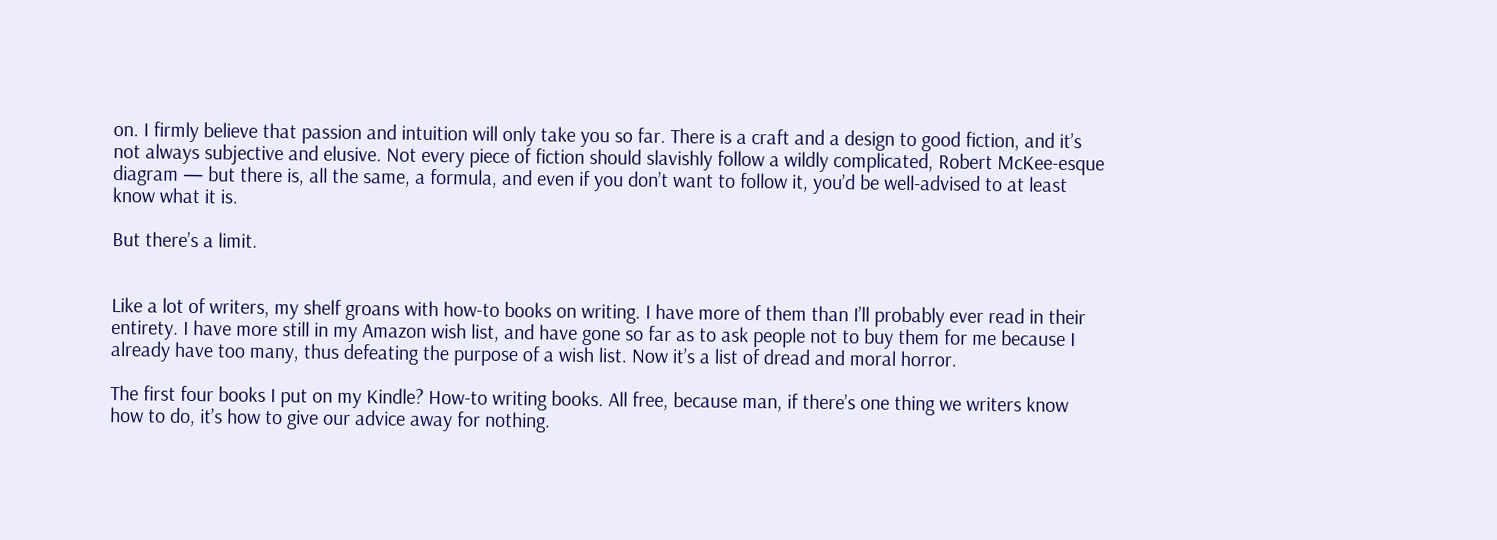on. I firmly believe that passion and intuition will only take you so far. There is a craft and a design to good fiction, and it’s not always subjective and elusive. Not every piece of fiction should slavishly follow a wildly complicated, Robert McKee-esque diagram — but there is, all the same, a formula, and even if you don’t want to follow it, you’d be well-advised to at least know what it is.

But there’s a limit.


Like a lot of writers, my shelf groans with how-to books on writing. I have more of them than I’ll probably ever read in their entirety. I have more still in my Amazon wish list, and have gone so far as to ask people not to buy them for me because I already have too many, thus defeating the purpose of a wish list. Now it’s a list of dread and moral horror.

The first four books I put on my Kindle? How-to writing books. All free, because man, if there’s one thing we writers know how to do, it’s how to give our advice away for nothing.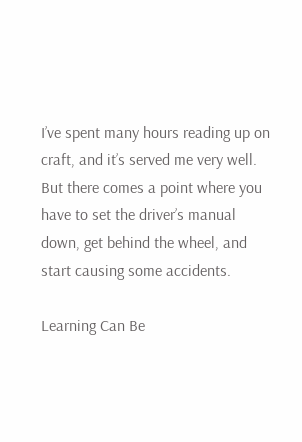I’ve spent many hours reading up on craft, and it’s served me very well. But there comes a point where you have to set the driver’s manual down, get behind the wheel, and start causing some accidents.

Learning Can Be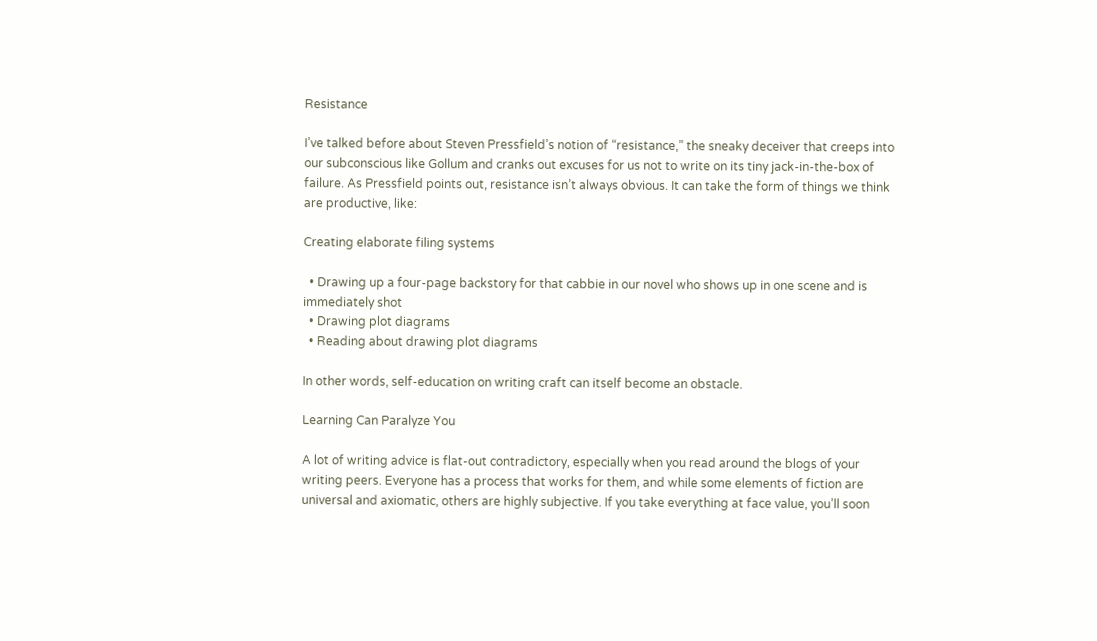Resistance

I’ve talked before about Steven Pressfield’s notion of “resistance,” the sneaky deceiver that creeps into our subconscious like Gollum and cranks out excuses for us not to write on its tiny jack-in-the-box of failure. As Pressfield points out, resistance isn’t always obvious. It can take the form of things we think are productive, like:

Creating elaborate filing systems

  • Drawing up a four-page backstory for that cabbie in our novel who shows up in one scene and is immediately shot
  • Drawing plot diagrams
  • Reading about drawing plot diagrams

In other words, self-education on writing craft can itself become an obstacle.

Learning Can Paralyze You

A lot of writing advice is flat-out contradictory, especially when you read around the blogs of your writing peers. Everyone has a process that works for them, and while some elements of fiction are universal and axiomatic, others are highly subjective. If you take everything at face value, you’ll soon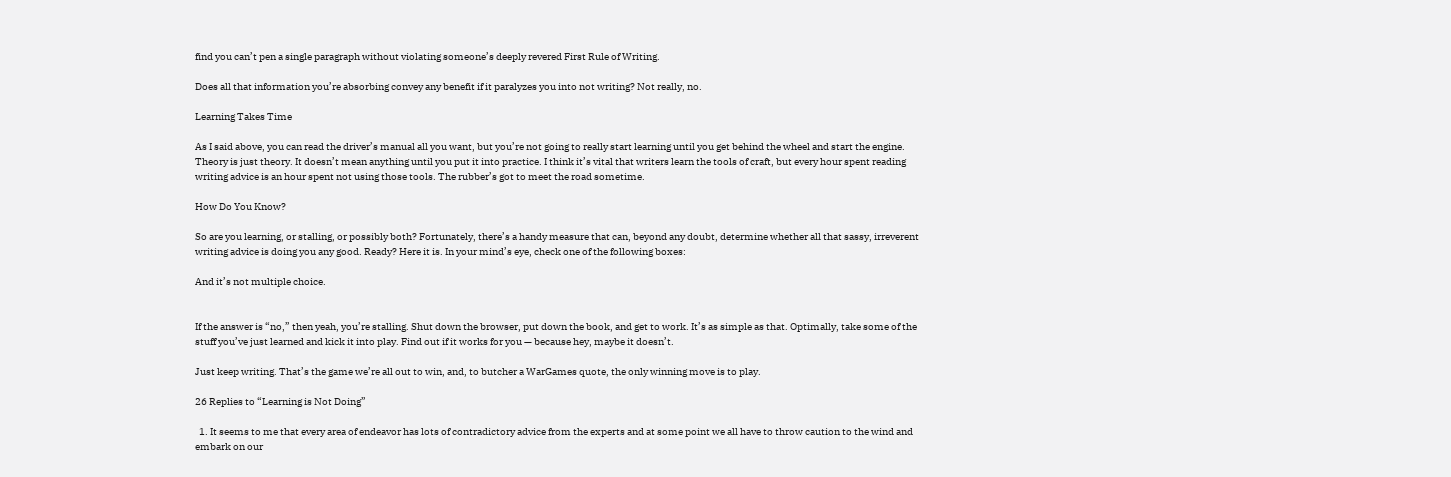find you can’t pen a single paragraph without violating someone’s deeply revered First Rule of Writing.

Does all that information you’re absorbing convey any benefit if it paralyzes you into not writing? Not really, no.

Learning Takes Time

As I said above, you can read the driver’s manual all you want, but you’re not going to really start learning until you get behind the wheel and start the engine. Theory is just theory. It doesn’t mean anything until you put it into practice. I think it’s vital that writers learn the tools of craft, but every hour spent reading writing advice is an hour spent not using those tools. The rubber’s got to meet the road sometime.

How Do You Know?

So are you learning, or stalling, or possibly both? Fortunately, there’s a handy measure that can, beyond any doubt, determine whether all that sassy, irreverent writing advice is doing you any good. Ready? Here it is. In your mind’s eye, check one of the following boxes:

And it’s not multiple choice.


If the answer is “no,” then yeah, you’re stalling. Shut down the browser, put down the book, and get to work. It’s as simple as that. Optimally, take some of the stuff you’ve just learned and kick it into play. Find out if it works for you — because hey, maybe it doesn’t.

Just keep writing. That’s the game we’re all out to win, and, to butcher a WarGames quote, the only winning move is to play.

26 Replies to “Learning is Not Doing”

  1. It seems to me that every area of endeavor has lots of contradictory advice from the experts and at some point we all have to throw caution to the wind and embark on our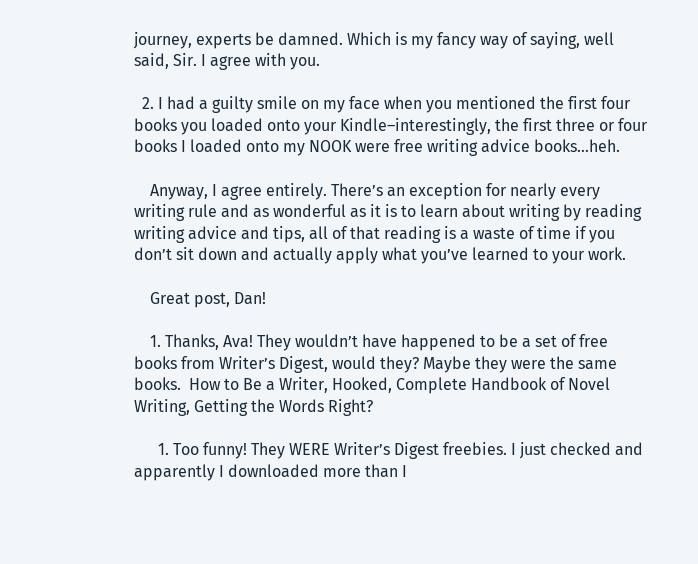journey, experts be damned. Which is my fancy way of saying, well said, Sir. I agree with you.

  2. I had a guilty smile on my face when you mentioned the first four books you loaded onto your Kindle–interestingly, the first three or four books I loaded onto my NOOK were free writing advice books…heh.

    Anyway, I agree entirely. There’s an exception for nearly every writing rule and as wonderful as it is to learn about writing by reading writing advice and tips, all of that reading is a waste of time if you don’t sit down and actually apply what you’ve learned to your work.

    Great post, Dan!

    1. Thanks, Ava! They wouldn’t have happened to be a set of free books from Writer’s Digest, would they? Maybe they were the same books.  How to Be a Writer, Hooked, Complete Handbook of Novel Writing, Getting the Words Right?

      1. Too funny! They WERE Writer’s Digest freebies. I just checked and apparently I downloaded more than I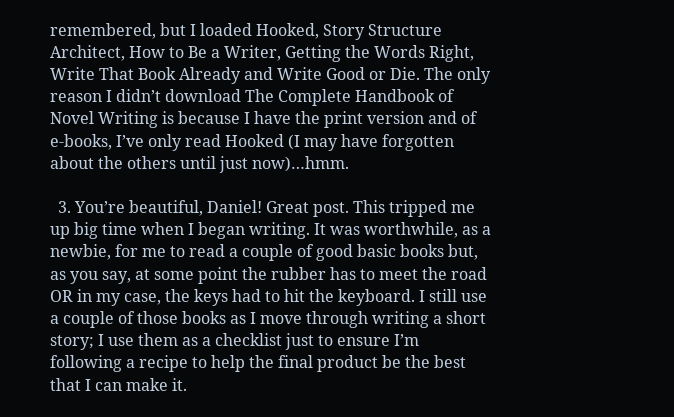remembered, but I loaded Hooked, Story Structure Architect, How to Be a Writer, Getting the Words Right, Write That Book Already and Write Good or Die. The only reason I didn’t download The Complete Handbook of Novel Writing is because I have the print version and of e-books, I’ve only read Hooked (I may have forgotten about the others until just now)…hmm.

  3. You’re beautiful, Daniel! Great post. This tripped me up big time when I began writing. It was worthwhile, as a newbie, for me to read a couple of good basic books but, as you say, at some point the rubber has to meet the road OR in my case, the keys had to hit the keyboard. I still use a couple of those books as I move through writing a short story; I use them as a checklist just to ensure I’m following a recipe to help the final product be the best that I can make it.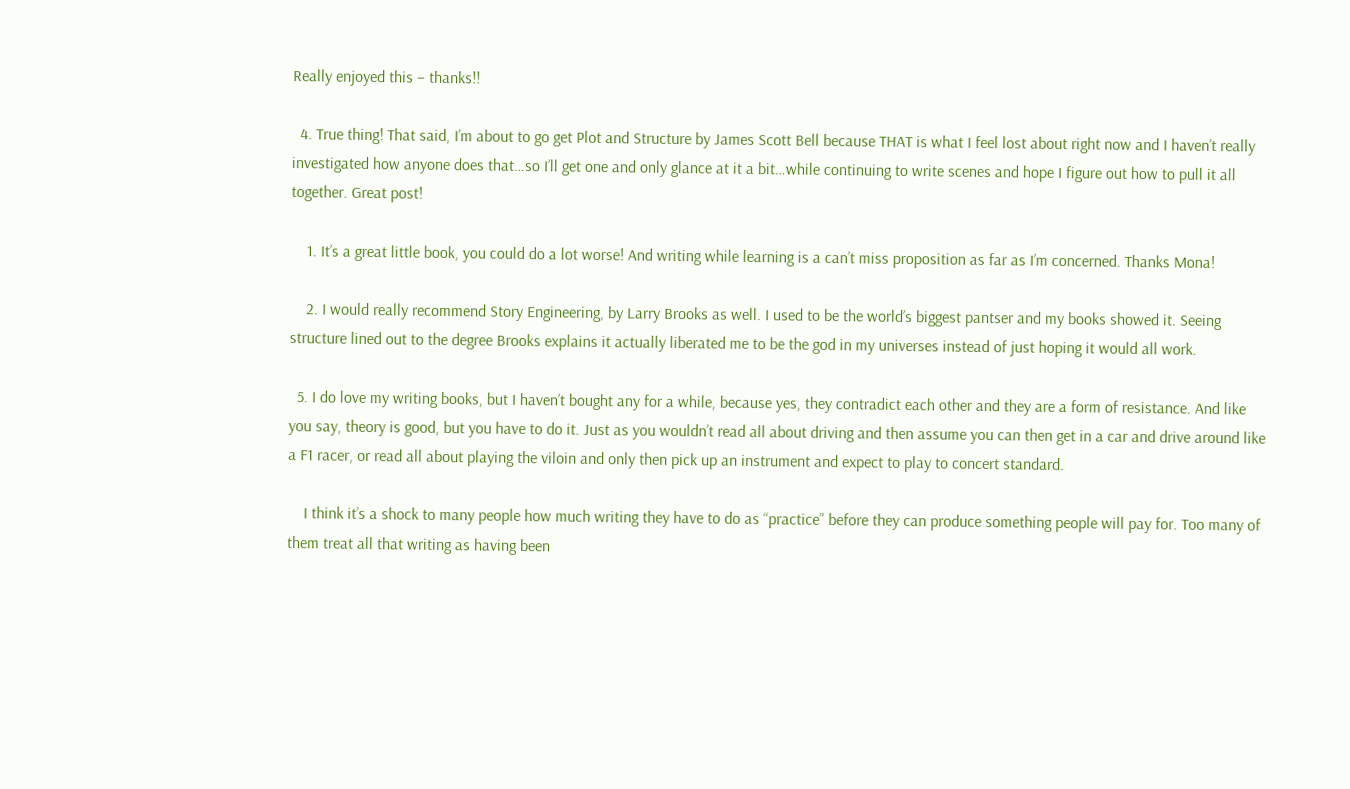Really enjoyed this – thanks!!

  4. True thing! That said, I’m about to go get Plot and Structure by James Scott Bell because THAT is what I feel lost about right now and I haven’t really investigated how anyone does that…so I’ll get one and only glance at it a bit…while continuing to write scenes and hope I figure out how to pull it all together. Great post!

    1. It’s a great little book, you could do a lot worse! And writing while learning is a can’t miss proposition as far as I’m concerned. Thanks Mona!

    2. I would really recommend Story Engineering, by Larry Brooks as well. I used to be the world’s biggest pantser and my books showed it. Seeing structure lined out to the degree Brooks explains it actually liberated me to be the god in my universes instead of just hoping it would all work.

  5. I do love my writing books, but I haven’t bought any for a while, because yes, they contradict each other and they are a form of resistance. And like you say, theory is good, but you have to do it. Just as you wouldn’t read all about driving and then assume you can then get in a car and drive around like a F1 racer, or read all about playing the viloin and only then pick up an instrument and expect to play to concert standard.

    I think it’s a shock to many people how much writing they have to do as “practice” before they can produce something people will pay for. Too many of them treat all that writing as having been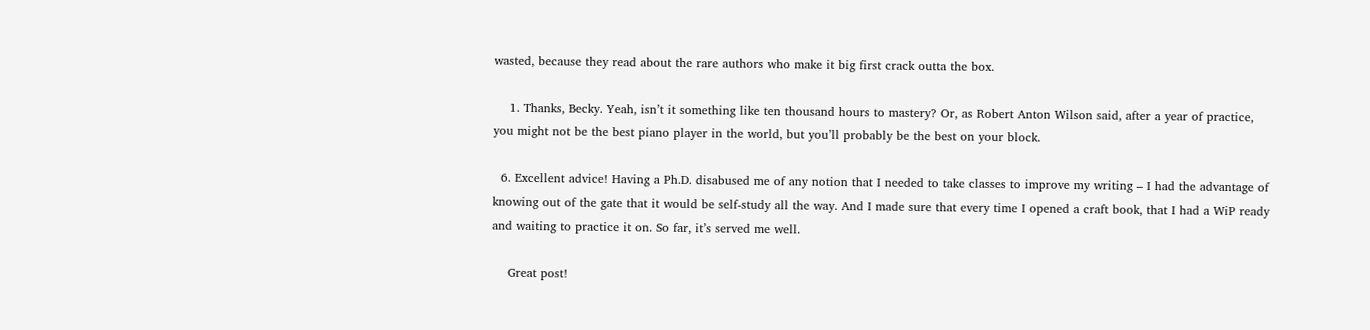wasted, because they read about the rare authors who make it big first crack outta the box.

    1. Thanks, Becky. Yeah, isn’t it something like ten thousand hours to mastery? Or, as Robert Anton Wilson said, after a year of practice, you might not be the best piano player in the world, but you’ll probably be the best on your block.

  6. Excellent advice! Having a Ph.D. disabused me of any notion that I needed to take classes to improve my writing – I had the advantage of knowing out of the gate that it would be self-study all the way. And I made sure that every time I opened a craft book, that I had a WiP ready and waiting to practice it on. So far, it’s served me well.

    Great post!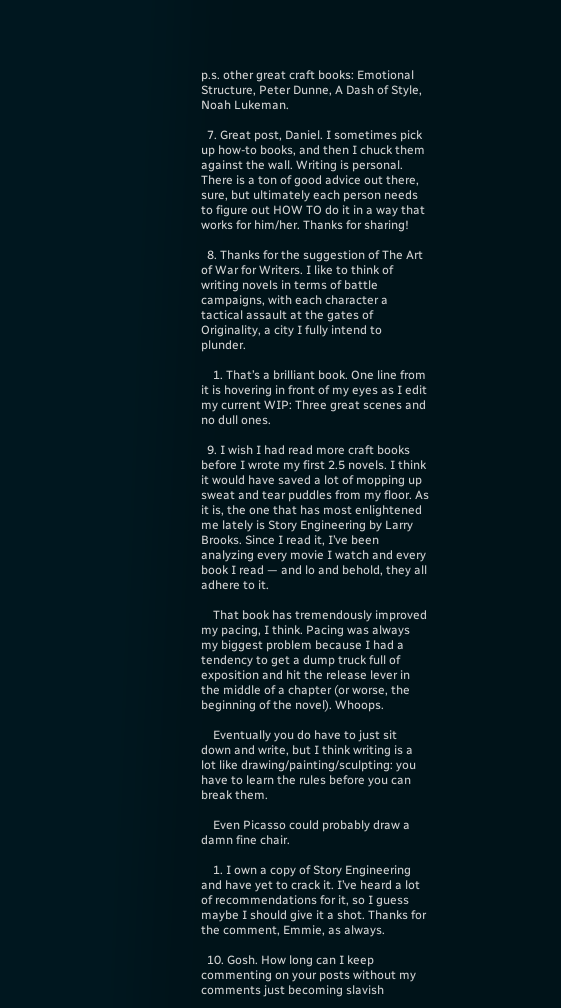p.s. other great craft books: Emotional Structure, Peter Dunne, A Dash of Style, Noah Lukeman.

  7. Great post, Daniel. I sometimes pick up how-to books, and then I chuck them against the wall. Writing is personal. There is a ton of good advice out there, sure, but ultimately each person needs to figure out HOW TO do it in a way that works for him/her. Thanks for sharing!

  8. Thanks for the suggestion of The Art of War for Writers. I like to think of writing novels in terms of battle campaigns, with each character a tactical assault at the gates of Originality, a city I fully intend to plunder.

    1. That’s a brilliant book. One line from it is hovering in front of my eyes as I edit my current WIP: Three great scenes and no dull ones.

  9. I wish I had read more craft books before I wrote my first 2.5 novels. I think it would have saved a lot of mopping up sweat and tear puddles from my floor. As it is, the one that has most enlightened me lately is Story Engineering by Larry Brooks. Since I read it, I’ve been analyzing every movie I watch and every book I read — and lo and behold, they all adhere to it.

    That book has tremendously improved my pacing, I think. Pacing was always my biggest problem because I had a tendency to get a dump truck full of exposition and hit the release lever in the middle of a chapter (or worse, the beginning of the novel). Whoops.

    Eventually you do have to just sit down and write, but I think writing is a lot like drawing/painting/sculpting: you have to learn the rules before you can break them.

    Even Picasso could probably draw a damn fine chair.

    1. I own a copy of Story Engineering and have yet to crack it. I’ve heard a lot of recommendations for it, so I guess maybe I should give it a shot. Thanks for the comment, Emmie, as always.

  10. Gosh. How long can I keep commenting on your posts without my comments just becoming slavish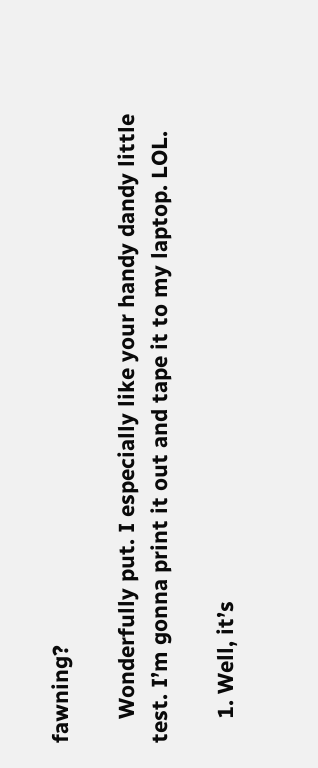fawning?

    Wonderfully put. I especially like your handy dandy little test. I’m gonna print it out and tape it to my laptop. LOL.

    1. Well, it’s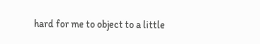hard for me to object to a little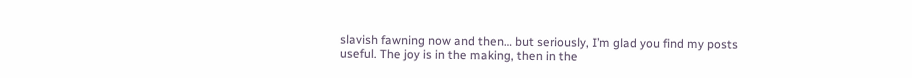slavish fawning now and then… but seriously, I’m glad you find my posts useful. The joy is in the making, then in the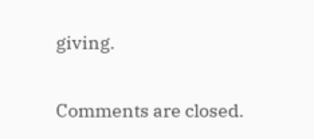giving.

Comments are closed.